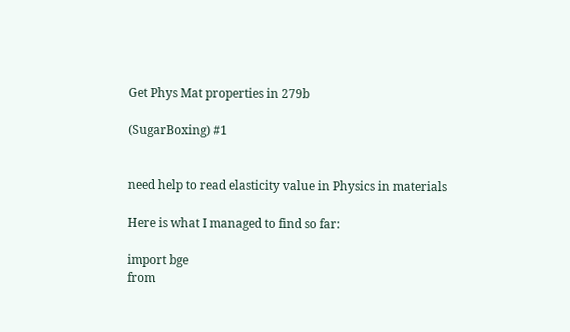Get Phys Mat properties in 279b

(SugarBoxing) #1


need help to read elasticity value in Physics in materials

Here is what I managed to find so far:

import bge
from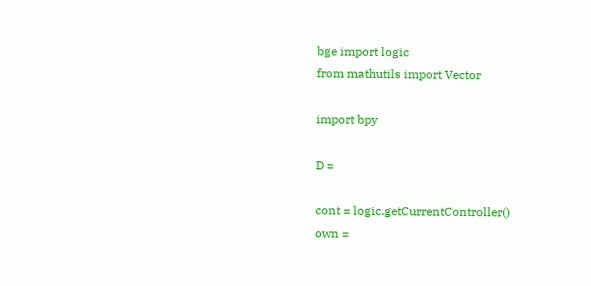bge import logic
from mathutils import Vector

import bpy

D =

cont = logic.getCurrentController()
own =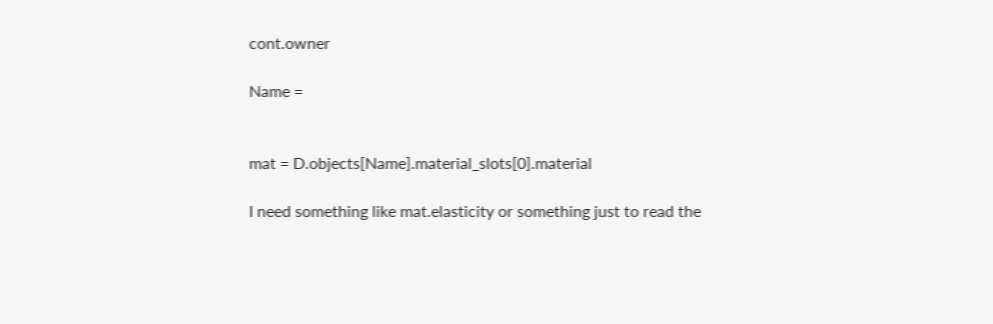cont.owner

Name =


mat = D.objects[Name].material_slots[0].material

I need something like mat.elasticity or something just to read the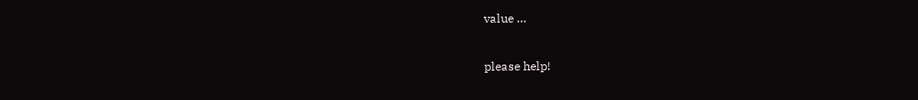value …

please help!